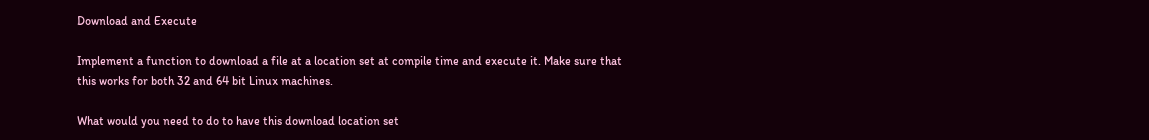Download and Execute

Implement a function to download a file at a location set at compile time and execute it. Make sure that this works for both 32 and 64 bit Linux machines.

What would you need to do to have this download location set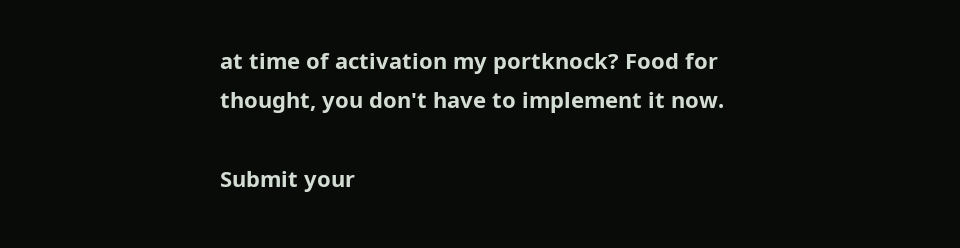at time of activation my portknock? Food for thought, you don't have to implement it now.

Submit your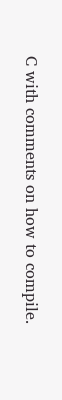C with comments on how to compile.